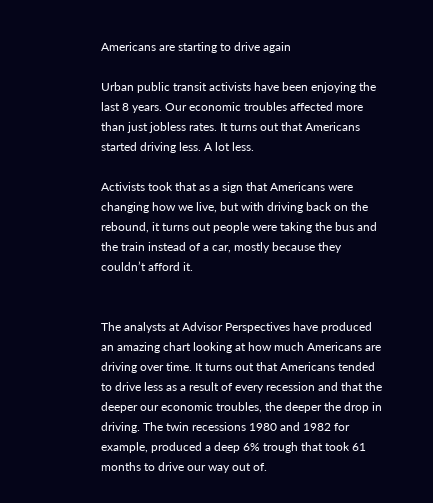Americans are starting to drive again

Urban public transit activists have been enjoying the last 8 years. Our economic troubles affected more than just jobless rates. It turns out that Americans started driving less. A lot less.

Activists took that as a sign that Americans were changing how we live, but with driving back on the rebound, it turns out people were taking the bus and the train instead of a car, mostly because they couldn’t afford it.


The analysts at Advisor Perspectives have produced an amazing chart looking at how much Americans are driving over time. It turns out that Americans tended to drive less as a result of every recession and that the deeper our economic troubles, the deeper the drop in driving. The twin recessions 1980 and 1982 for example, produced a deep 6% trough that took 61 months to drive our way out of.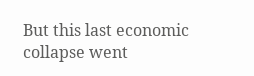But this last economic collapse went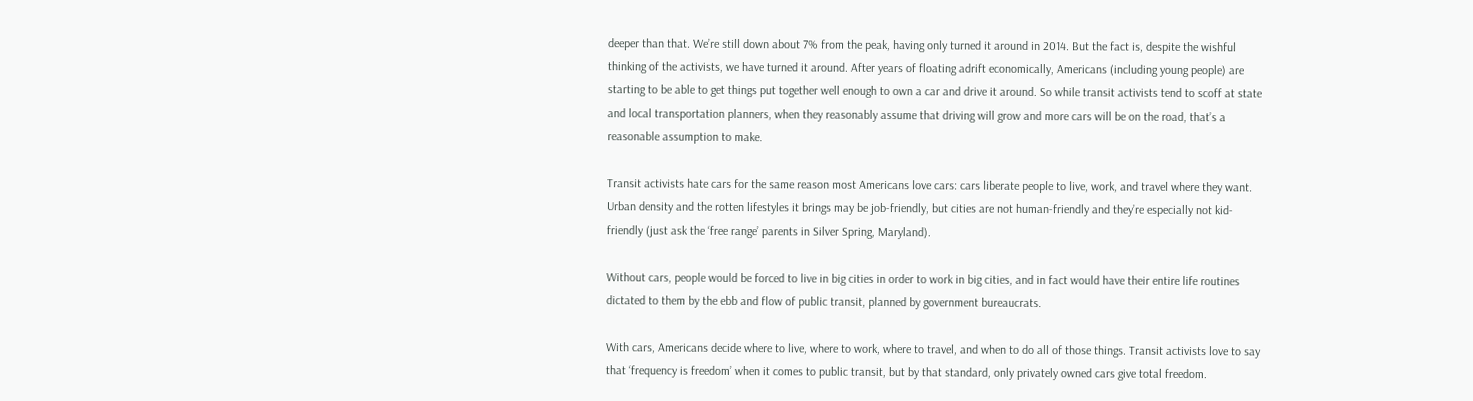deeper than that. We’re still down about 7% from the peak, having only turned it around in 2014. But the fact is, despite the wishful thinking of the activists, we have turned it around. After years of floating adrift economically, Americans (including young people) are starting to be able to get things put together well enough to own a car and drive it around. So while transit activists tend to scoff at state and local transportation planners, when they reasonably assume that driving will grow and more cars will be on the road, that’s a reasonable assumption to make.

Transit activists hate cars for the same reason most Americans love cars: cars liberate people to live, work, and travel where they want. Urban density and the rotten lifestyles it brings may be job-friendly, but cities are not human-friendly and they’re especially not kid-friendly (just ask the ‘free range’ parents in Silver Spring, Maryland).

Without cars, people would be forced to live in big cities in order to work in big cities, and in fact would have their entire life routines dictated to them by the ebb and flow of public transit, planned by government bureaucrats.

With cars, Americans decide where to live, where to work, where to travel, and when to do all of those things. Transit activists love to say that ‘frequency is freedom’ when it comes to public transit, but by that standard, only privately owned cars give total freedom.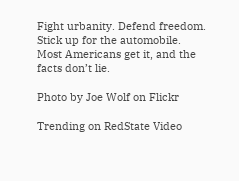Fight urbanity. Defend freedom. Stick up for the automobile. Most Americans get it, and the facts don’t lie.

Photo by Joe Wolf on Flickr

Trending on RedState Video